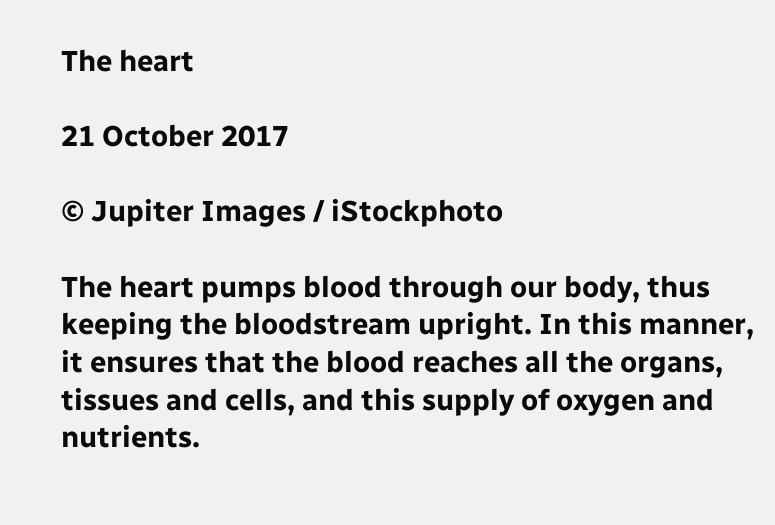The heart

21 October 2017

© Jupiter Images / iStockphoto

The heart pumps blood through our body, thus keeping the bloodstream upright. In this manner, it ensures that the blood reaches all the organs, tissues and cells, and this supply of oxygen and nutrients.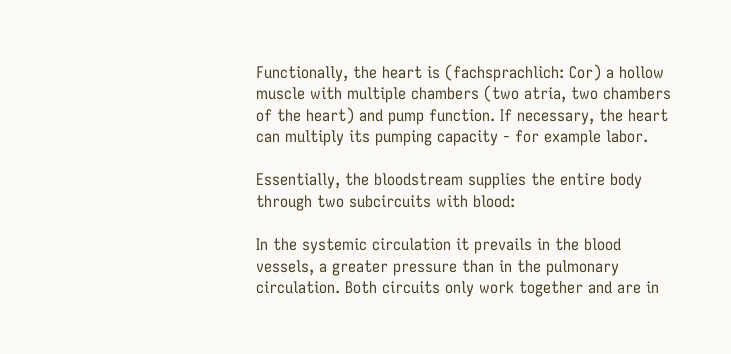Functionally, the heart is (fachsprachlich: Cor) a hollow muscle with multiple chambers (two atria, two chambers of the heart) and pump function. If necessary, the heart can multiply its pumping capacity - for example labor.

Essentially, the bloodstream supplies the entire body through two subcircuits with blood:

In the systemic circulation it prevails in the blood vessels, a greater pressure than in the pulmonary circulation. Both circuits only work together and are in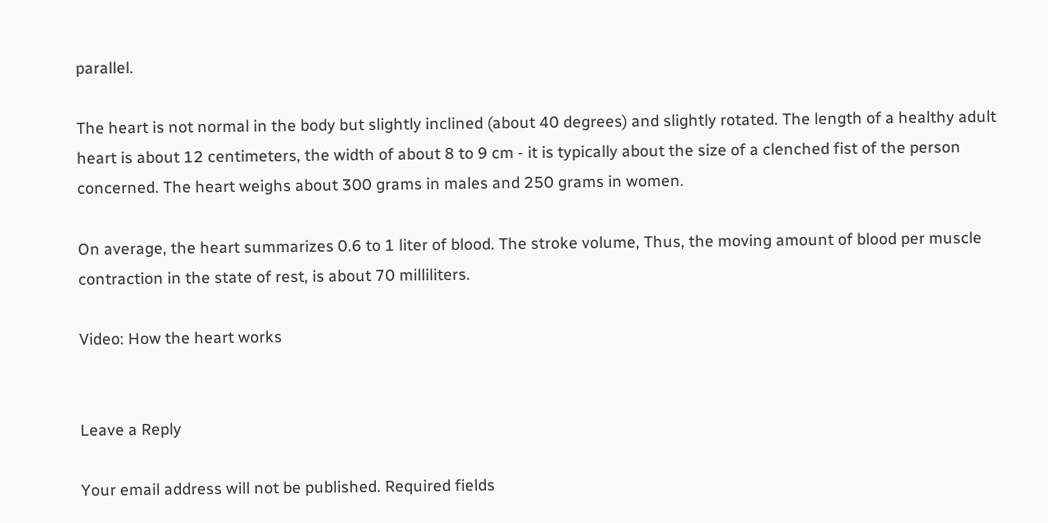parallel.

The heart is not normal in the body but slightly inclined (about 40 degrees) and slightly rotated. The length of a healthy adult heart is about 12 centimeters, the width of about 8 to 9 cm - it is typically about the size of a clenched fist of the person concerned. The heart weighs about 300 grams in males and 250 grams in women.

On average, the heart summarizes 0.6 to 1 liter of blood. The stroke volume, Thus, the moving amount of blood per muscle contraction in the state of rest, is about 70 milliliters.

Video: How the heart works


Leave a Reply

Your email address will not be published. Required fields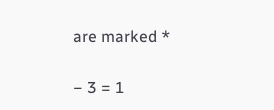are marked *

− 3 = 1